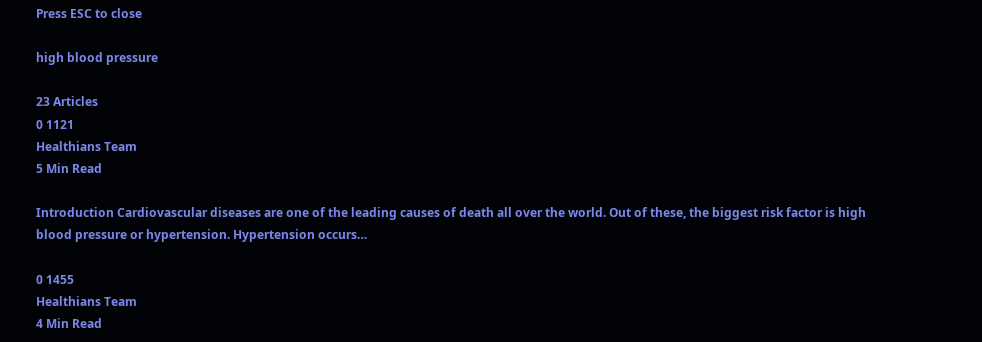Press ESC to close

high blood pressure

23 Articles
0 1121
Healthians Team
5 Min Read

Introduction Cardiovascular diseases are one of the leading causes of death all over the world. Out of these, the biggest risk factor is high blood pressure or hypertension. Hypertension occurs…

0 1455
Healthians Team
4 Min Read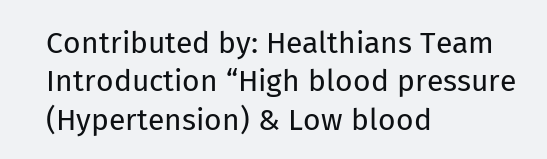Contributed by: Healthians Team Introduction “High blood pressure (Hypertension) & Low blood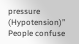pressure (Hypotension)” People confuse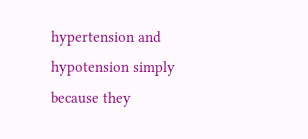hypertension and hypotension simply because they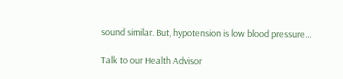sound similar. But, hypotension is low blood pressure…

Talk to our Health Advisor